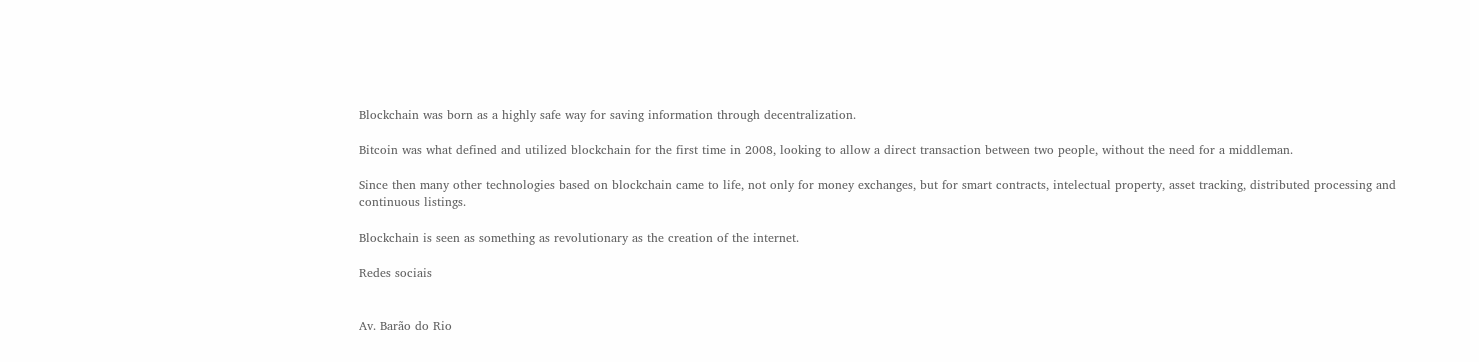Blockchain was born as a highly safe way for saving information through decentralization.

Bitcoin was what defined and utilized blockchain for the first time in 2008, looking to allow a direct transaction between two people, without the need for a middleman.

Since then many other technologies based on blockchain came to life, not only for money exchanges, but for smart contracts, intelectual property, asset tracking, distributed processing and continuous listings.

Blockchain is seen as something as revolutionary as the creation of the internet.

Redes sociais


Av. Barão do Rio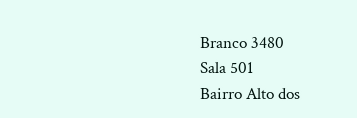Branco 3480
Sala 501
Bairro Alto dos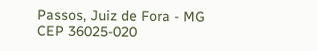Passos, Juiz de Fora - MG
CEP 36025-020